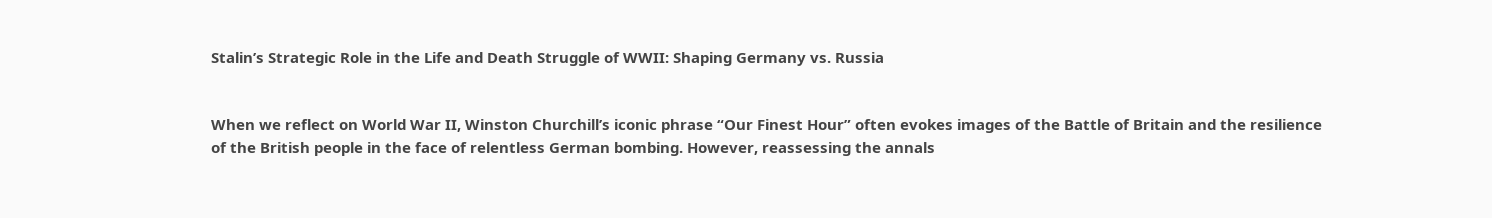Stalin’s Strategic Role in the Life and Death Struggle of WWII: Shaping Germany vs. Russia


When we reflect on World War II, Winston Churchill’s iconic phrase “Our Finest Hour” often evokes images of the Battle of Britain and the resilience of the British people in the face of relentless German bombing. However, reassessing the annals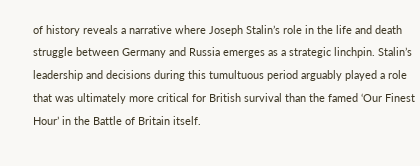of history reveals a narrative where Joseph Stalin’s role in the life and death struggle between Germany and Russia emerges as a strategic linchpin. Stalin’s leadership and decisions during this tumultuous period arguably played a role that was ultimately more critical for British survival than the famed ‘Our Finest Hour’ in the Battle of Britain itself.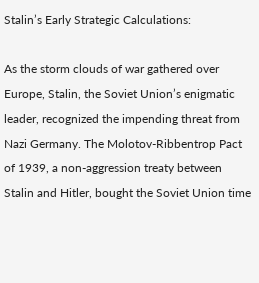Stalin’s Early Strategic Calculations:

As the storm clouds of war gathered over Europe, Stalin, the Soviet Union’s enigmatic leader, recognized the impending threat from Nazi Germany. The Molotov-Ribbentrop Pact of 1939, a non-aggression treaty between Stalin and Hitler, bought the Soviet Union time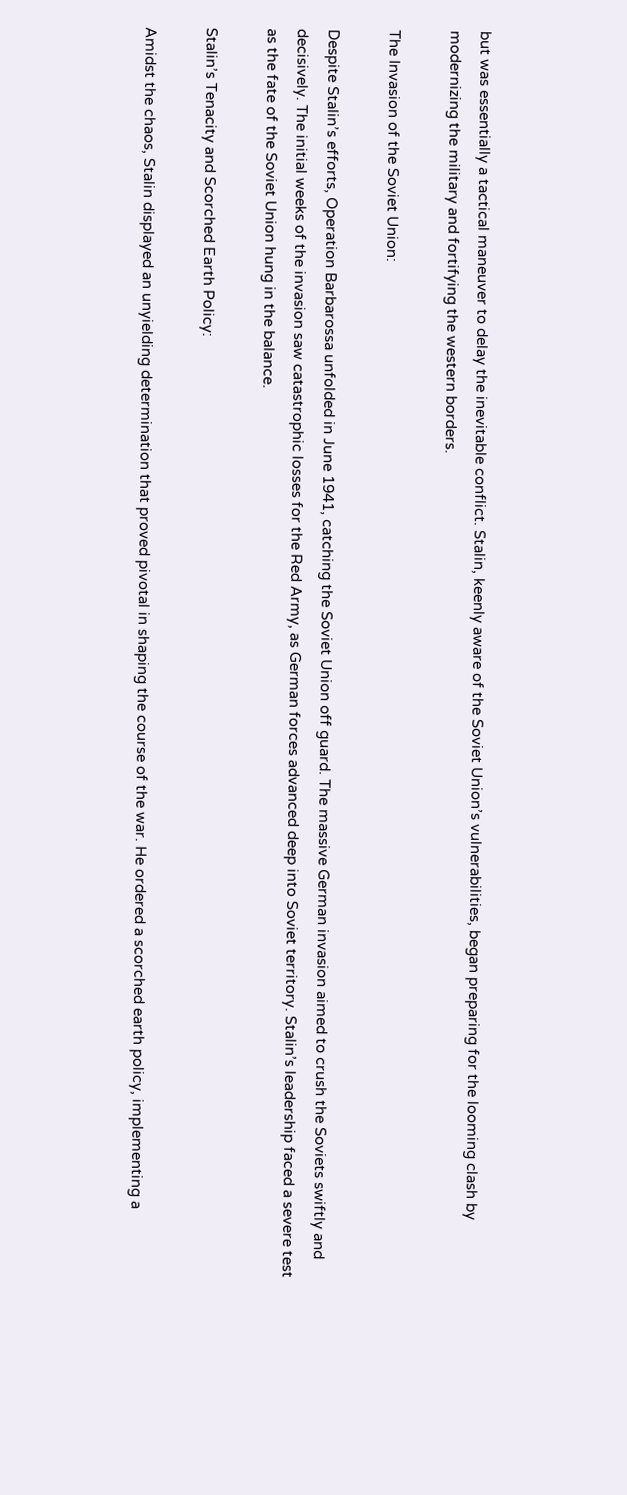but was essentially a tactical maneuver to delay the inevitable conflict. Stalin, keenly aware of the Soviet Union’s vulnerabilities, began preparing for the looming clash by modernizing the military and fortifying the western borders.

The Invasion of the Soviet Union:

Despite Stalin’s efforts, Operation Barbarossa unfolded in June 1941, catching the Soviet Union off guard. The massive German invasion aimed to crush the Soviets swiftly and decisively. The initial weeks of the invasion saw catastrophic losses for the Red Army, as German forces advanced deep into Soviet territory. Stalin’s leadership faced a severe test as the fate of the Soviet Union hung in the balance.

Stalin’s Tenacity and Scorched Earth Policy:

Amidst the chaos, Stalin displayed an unyielding determination that proved pivotal in shaping the course of the war. He ordered a scorched earth policy, implementing a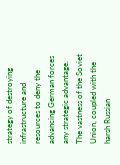strategy of destroying infrastructure and resources to deny the advancing German forces any strategic advantage. The vastness of the Soviet Union, coupled with the harsh Russian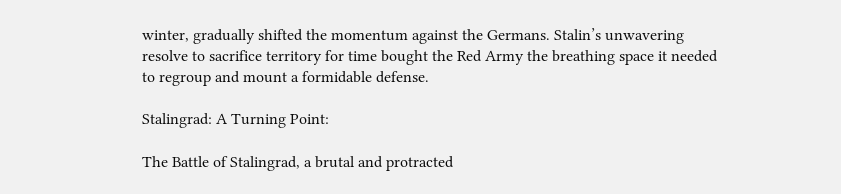winter, gradually shifted the momentum against the Germans. Stalin’s unwavering resolve to sacrifice territory for time bought the Red Army the breathing space it needed to regroup and mount a formidable defense.

Stalingrad: A Turning Point:

The Battle of Stalingrad, a brutal and protracted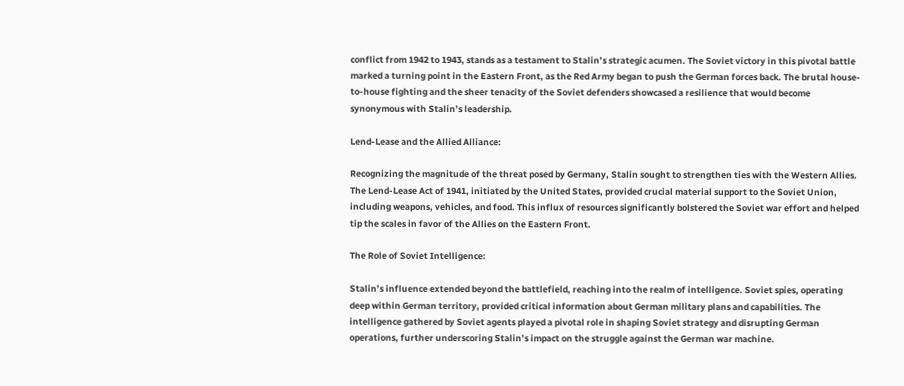conflict from 1942 to 1943, stands as a testament to Stalin’s strategic acumen. The Soviet victory in this pivotal battle marked a turning point in the Eastern Front, as the Red Army began to push the German forces back. The brutal house-to-house fighting and the sheer tenacity of the Soviet defenders showcased a resilience that would become synonymous with Stalin’s leadership.

Lend-Lease and the Allied Alliance:

Recognizing the magnitude of the threat posed by Germany, Stalin sought to strengthen ties with the Western Allies. The Lend-Lease Act of 1941, initiated by the United States, provided crucial material support to the Soviet Union, including weapons, vehicles, and food. This influx of resources significantly bolstered the Soviet war effort and helped tip the scales in favor of the Allies on the Eastern Front.

The Role of Soviet Intelligence:

Stalin’s influence extended beyond the battlefield, reaching into the realm of intelligence. Soviet spies, operating deep within German territory, provided critical information about German military plans and capabilities. The intelligence gathered by Soviet agents played a pivotal role in shaping Soviet strategy and disrupting German operations, further underscoring Stalin’s impact on the struggle against the German war machine.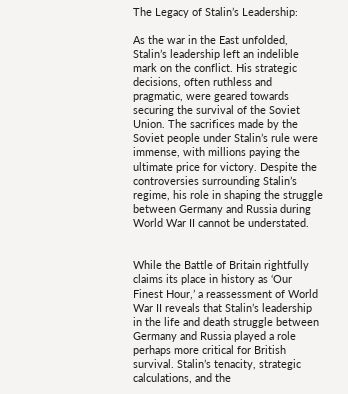The Legacy of Stalin’s Leadership:

As the war in the East unfolded, Stalin’s leadership left an indelible mark on the conflict. His strategic decisions, often ruthless and pragmatic, were geared towards securing the survival of the Soviet Union. The sacrifices made by the Soviet people under Stalin’s rule were immense, with millions paying the ultimate price for victory. Despite the controversies surrounding Stalin’s regime, his role in shaping the struggle between Germany and Russia during World War II cannot be understated.


While the Battle of Britain rightfully claims its place in history as ‘Our Finest Hour,’ a reassessment of World War II reveals that Stalin’s leadership in the life and death struggle between Germany and Russia played a role perhaps more critical for British survival. Stalin’s tenacity, strategic calculations, and the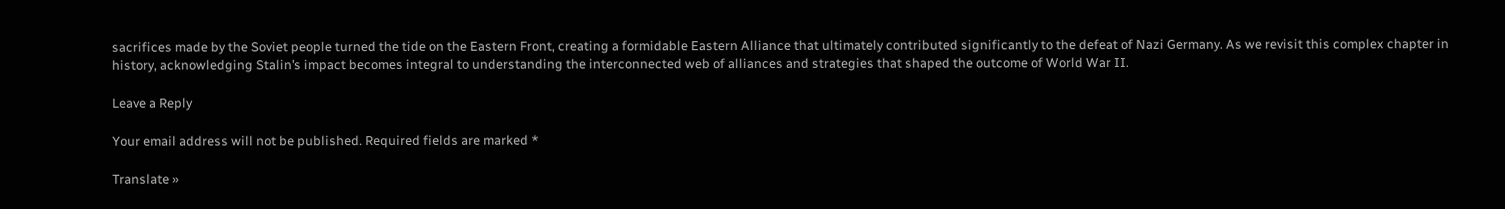sacrifices made by the Soviet people turned the tide on the Eastern Front, creating a formidable Eastern Alliance that ultimately contributed significantly to the defeat of Nazi Germany. As we revisit this complex chapter in history, acknowledging Stalin’s impact becomes integral to understanding the interconnected web of alliances and strategies that shaped the outcome of World War II.

Leave a Reply

Your email address will not be published. Required fields are marked *

Translate »